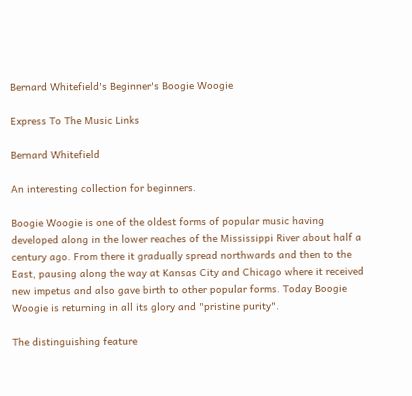Bernard Whitefield's Beginner's Boogie Woogie

Express To The Music Links

Bernard Whitefield

An interesting collection for beginners.

Boogie Woogie is one of the oldest forms of popular music having developed along in the lower reaches of the Mississippi River about half a century ago. From there it gradually spread northwards and then to the East, pausing along the way at Kansas City and Chicago where it received new impetus and also gave birth to other popular forms. Today Boogie Woogie is returning in all its glory and "pristine purity".

The distinguishing feature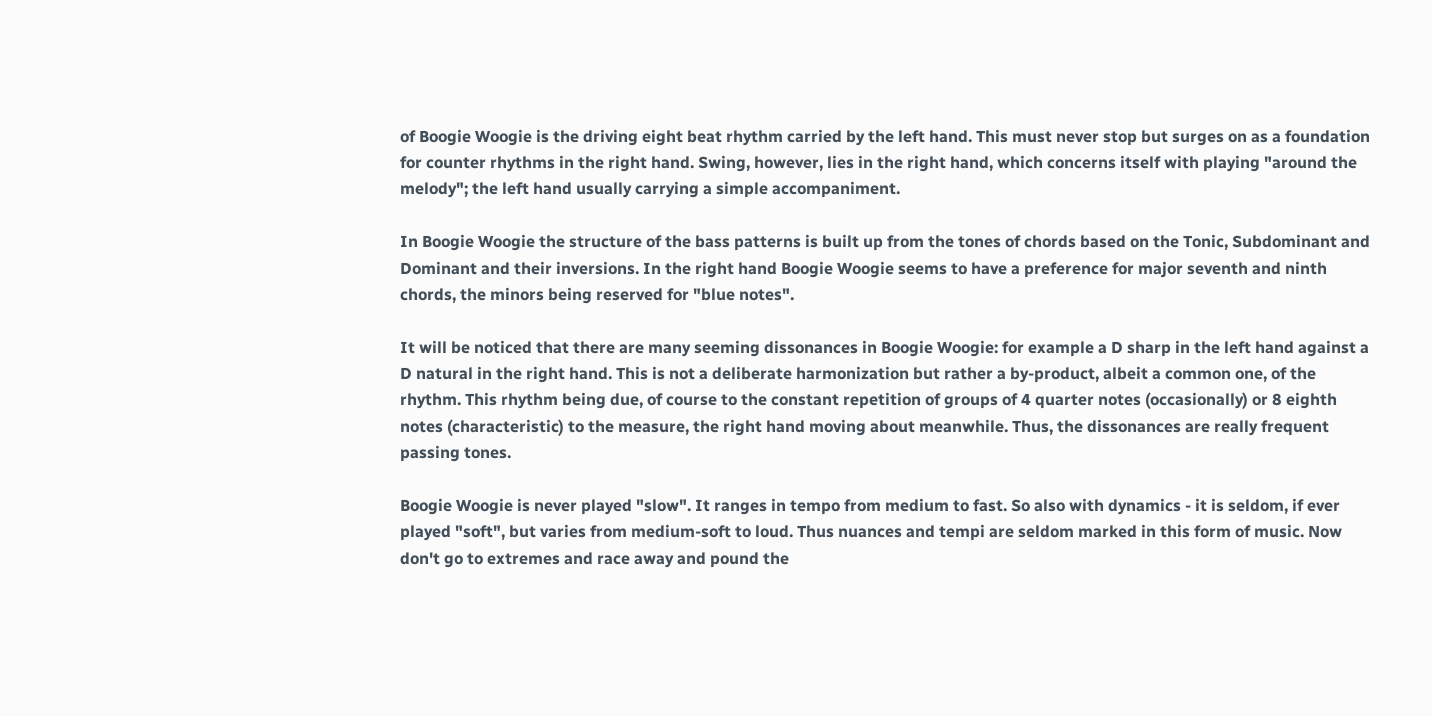of Boogie Woogie is the driving eight beat rhythm carried by the left hand. This must never stop but surges on as a foundation for counter rhythms in the right hand. Swing, however, lies in the right hand, which concerns itself with playing "around the melody"; the left hand usually carrying a simple accompaniment.

In Boogie Woogie the structure of the bass patterns is built up from the tones of chords based on the Tonic, Subdominant and Dominant and their inversions. In the right hand Boogie Woogie seems to have a preference for major seventh and ninth chords, the minors being reserved for "blue notes".

It will be noticed that there are many seeming dissonances in Boogie Woogie: for example a D sharp in the left hand against a D natural in the right hand. This is not a deliberate harmonization but rather a by-product, albeit a common one, of the rhythm. This rhythm being due, of course to the constant repetition of groups of 4 quarter notes (occasionally) or 8 eighth notes (characteristic) to the measure, the right hand moving about meanwhile. Thus, the dissonances are really frequent passing tones.

Boogie Woogie is never played "slow". It ranges in tempo from medium to fast. So also with dynamics - it is seldom, if ever played "soft", but varies from medium-soft to loud. Thus nuances and tempi are seldom marked in this form of music. Now don't go to extremes and race away and pound the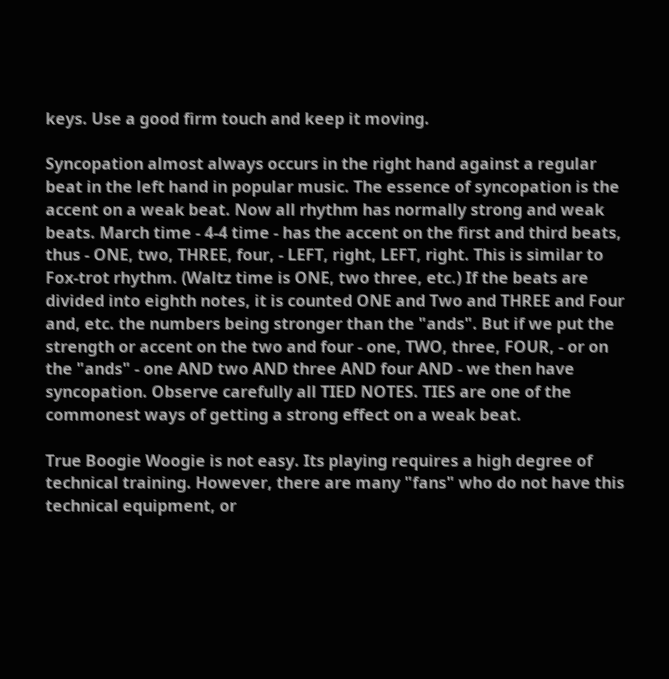keys. Use a good firm touch and keep it moving.

Syncopation almost always occurs in the right hand against a regular beat in the left hand in popular music. The essence of syncopation is the accent on a weak beat. Now all rhythm has normally strong and weak beats. March time - 4-4 time - has the accent on the first and third beats, thus - ONE, two, THREE, four, - LEFT, right, LEFT, right. This is similar to Fox-trot rhythm. (Waltz time is ONE, two three, etc.) If the beats are divided into eighth notes, it is counted ONE and Two and THREE and Four and, etc. the numbers being stronger than the "ands". But if we put the strength or accent on the two and four - one, TWO, three, FOUR, - or on the "ands" - one AND two AND three AND four AND - we then have syncopation. Observe carefully all TIED NOTES. TIES are one of the commonest ways of getting a strong effect on a weak beat.

True Boogie Woogie is not easy. Its playing requires a high degree of technical training. However, there are many "fans" who do not have this technical equipment, or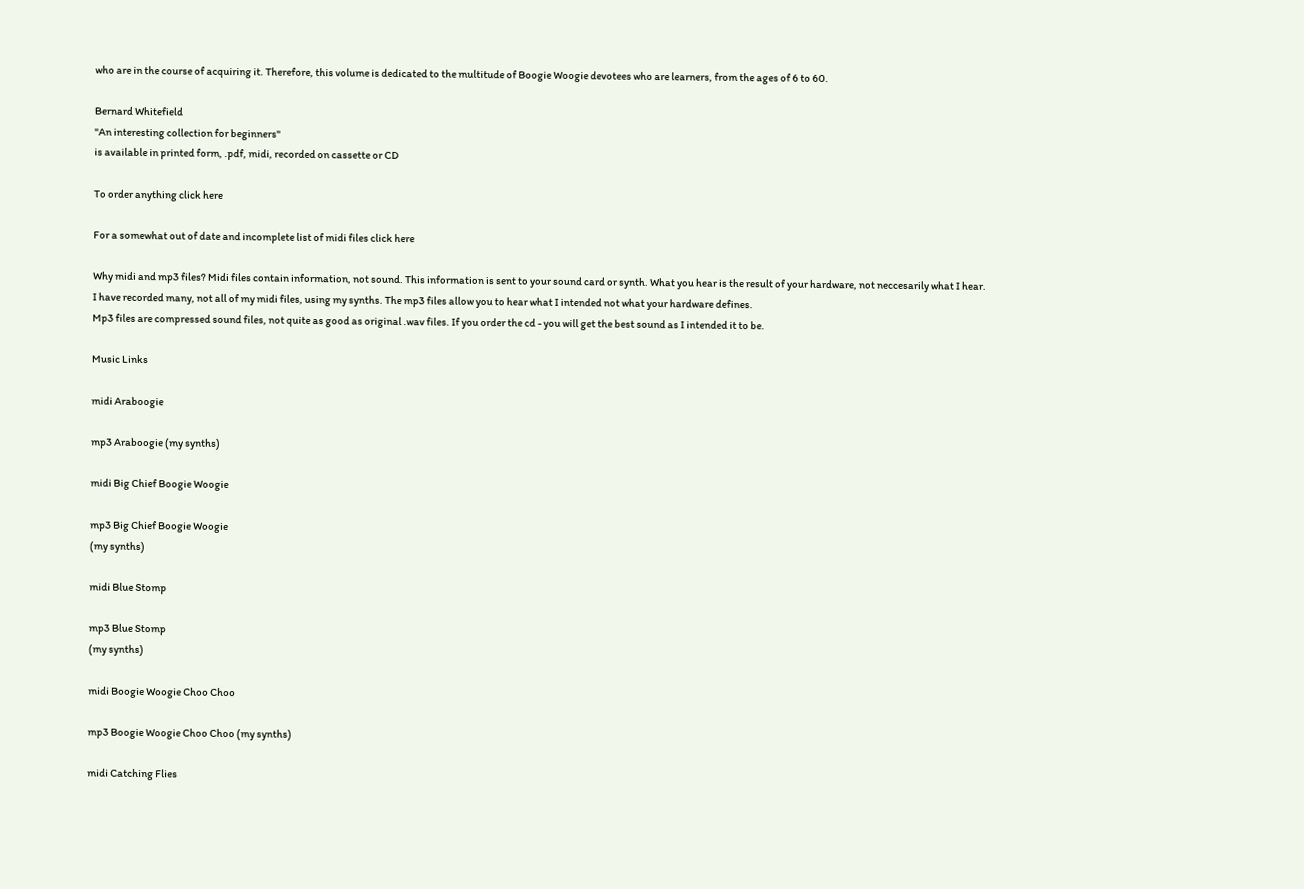who are in the course of acquiring it. Therefore, this volume is dedicated to the multitude of Boogie Woogie devotees who are learners, from the ages of 6 to 60.

Bernard Whitefield
"An interesting collection for beginners"
is available in printed form, .pdf, midi, recorded on cassette or CD

To order anything click here

For a somewhat out of date and incomplete list of midi files click here

Why midi and mp3 files? Midi files contain information, not sound. This information is sent to your sound card or synth. What you hear is the result of your hardware, not neccesarily what I hear.
I have recorded many, not all of my midi files, using my synths. The mp3 files allow you to hear what I intended not what your hardware defines.
Mp3 files are compressed sound files, not quite as good as original .wav files. If you order the cd - you will get the best sound as I intended it to be.

Music Links

midi Araboogie

mp3 Araboogie (my synths)

midi Big Chief Boogie Woogie

mp3 Big Chief Boogie Woogie
(my synths)

midi Blue Stomp

mp3 Blue Stomp
(my synths)

midi Boogie Woogie Choo Choo

mp3 Boogie Woogie Choo Choo (my synths)

midi Catching Flies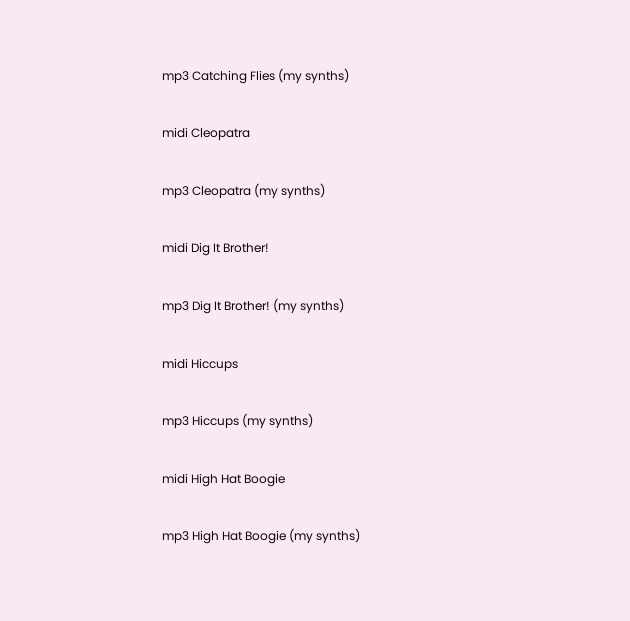mp3 Catching Flies (my synths)

midi Cleopatra

mp3 Cleopatra (my synths)

midi Dig It Brother!

mp3 Dig It Brother! (my synths)

midi Hiccups

mp3 Hiccups (my synths)

midi High Hat Boogie

mp3 High Hat Boogie (my synths)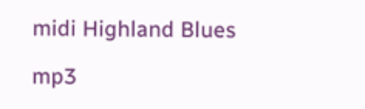midi Highland Blues

mp3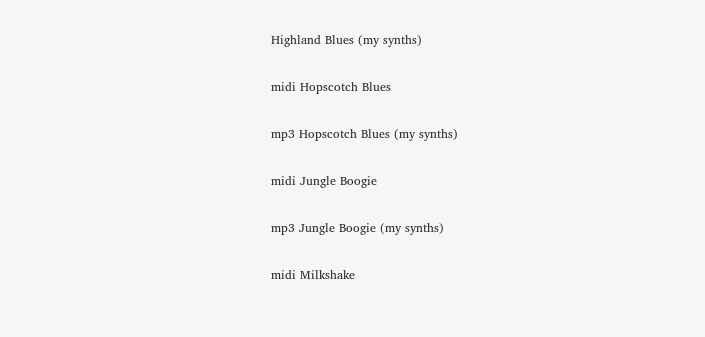Highland Blues (my synths)

midi Hopscotch Blues

mp3 Hopscotch Blues (my synths)

midi Jungle Boogie

mp3 Jungle Boogie (my synths)

midi Milkshake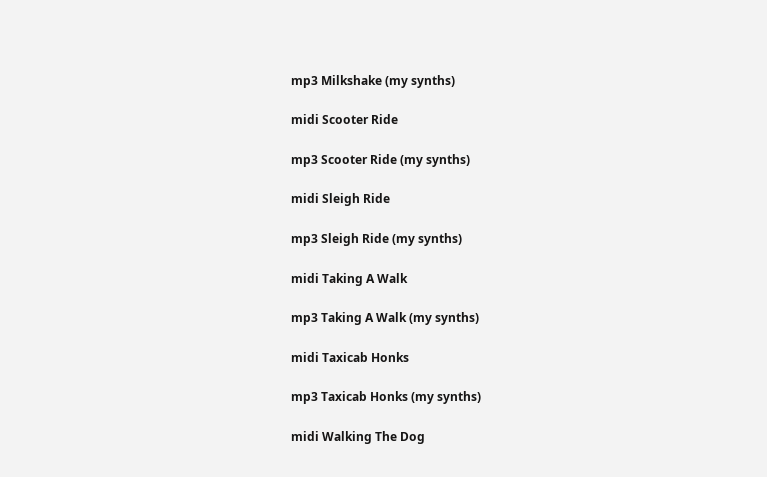mp3 Milkshake (my synths)

midi Scooter Ride

mp3 Scooter Ride (my synths)

midi Sleigh Ride

mp3 Sleigh Ride (my synths)

midi Taking A Walk

mp3 Taking A Walk (my synths)

midi Taxicab Honks

mp3 Taxicab Honks (my synths)

midi Walking The Dog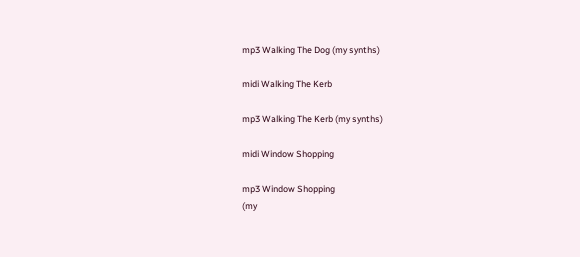mp3 Walking The Dog (my synths)

midi Walking The Kerb

mp3 Walking The Kerb (my synths)

midi Window Shopping

mp3 Window Shopping
(my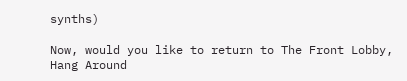synths)

Now, would you like to return to The Front Lobby,
Hang Around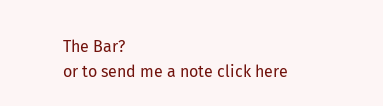The Bar?
or to send me a note click here